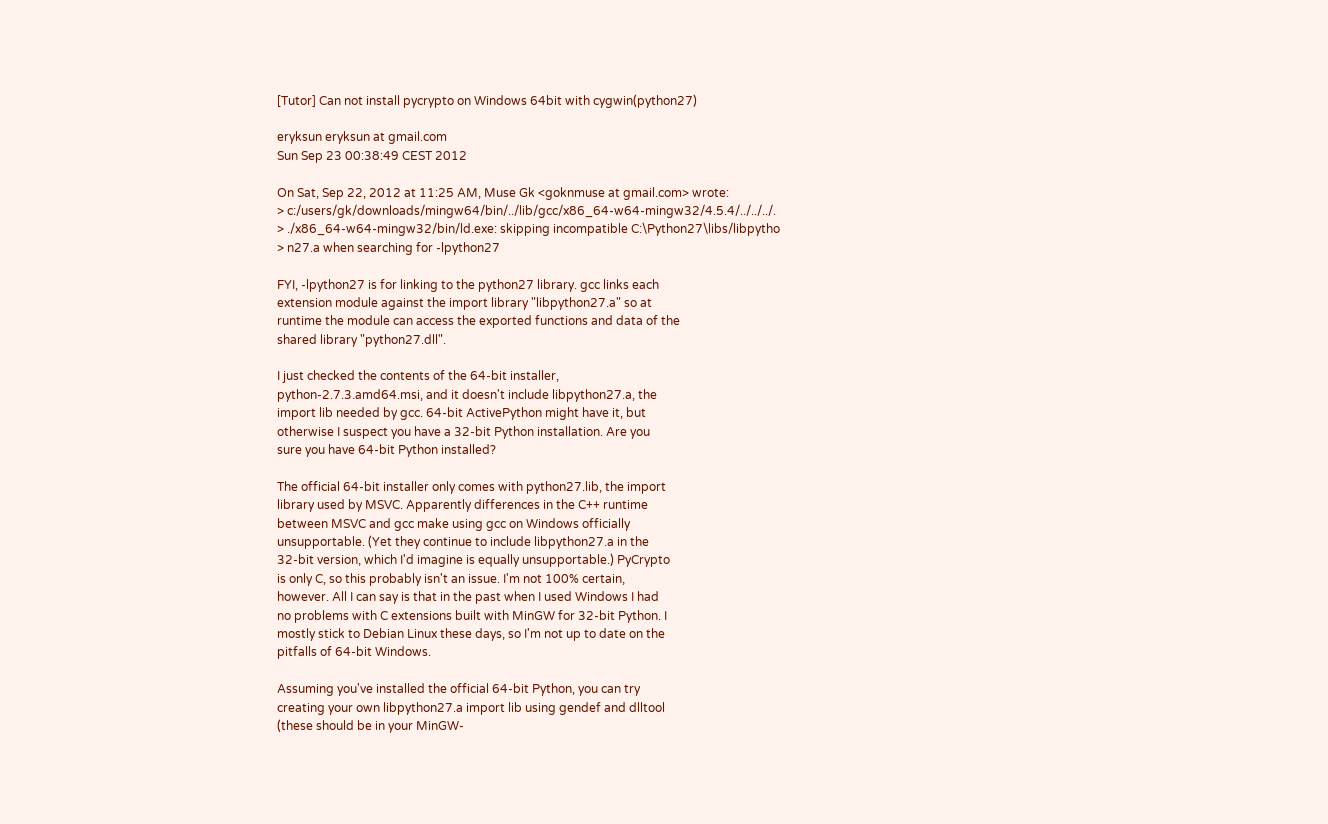[Tutor] Can not install pycrypto on Windows 64bit with cygwin(python27)

eryksun eryksun at gmail.com
Sun Sep 23 00:38:49 CEST 2012

On Sat, Sep 22, 2012 at 11:25 AM, Muse Gk <goknmuse at gmail.com> wrote:
> c:/users/gk/downloads/mingw64/bin/../lib/gcc/x86_64-w64-mingw32/4.5.4/../../../.
> ./x86_64-w64-mingw32/bin/ld.exe: skipping incompatible C:\Python27\libs/libpytho
> n27.a when searching for -lpython27

FYI, -lpython27 is for linking to the python27 library. gcc links each
extension module against the import library "libpython27.a" so at
runtime the module can access the exported functions and data of the
shared library "python27.dll".

I just checked the contents of the 64-bit installer,
python-2.7.3.amd64.msi, and it doesn't include libpython27.a, the
import lib needed by gcc. 64-bit ActivePython might have it, but
otherwise I suspect you have a 32-bit Python installation. Are you
sure you have 64-bit Python installed?

The official 64-bit installer only comes with python27.lib, the import
library used by MSVC. Apparently differences in the C++ runtime
between MSVC and gcc make using gcc on Windows officially
unsupportable. (Yet they continue to include libpython27.a in the
32-bit version, which I'd imagine is equally unsupportable.) PyCrypto
is only C, so this probably isn't an issue. I'm not 100% certain,
however. All I can say is that in the past when I used Windows I had
no problems with C extensions built with MinGW for 32-bit Python. I
mostly stick to Debian Linux these days, so I'm not up to date on the
pitfalls of 64-bit Windows.

Assuming you've installed the official 64-bit Python, you can try
creating your own libpython27.a import lib using gendef and dlltool
(these should be in your MinGW-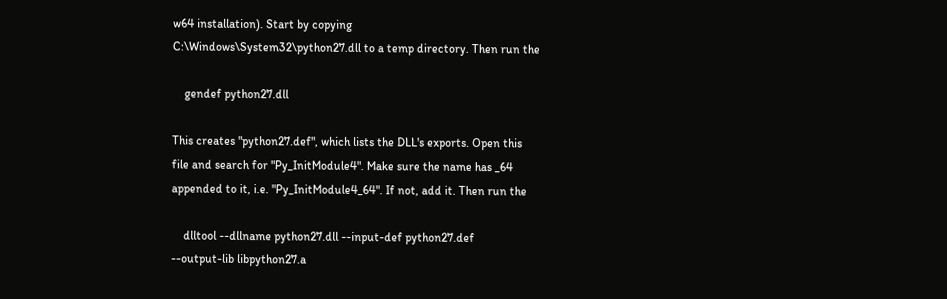w64 installation). Start by copying
C:\Windows\System32\python27.dll to a temp directory. Then run the

    gendef python27.dll

This creates "python27.def", which lists the DLL's exports. Open this
file and search for "Py_InitModule4". Make sure the name has _64
appended to it, i.e. "Py_InitModule4_64". If not, add it. Then run the

    dlltool --dllname python27.dll --input-def python27.def
--output-lib libpython27.a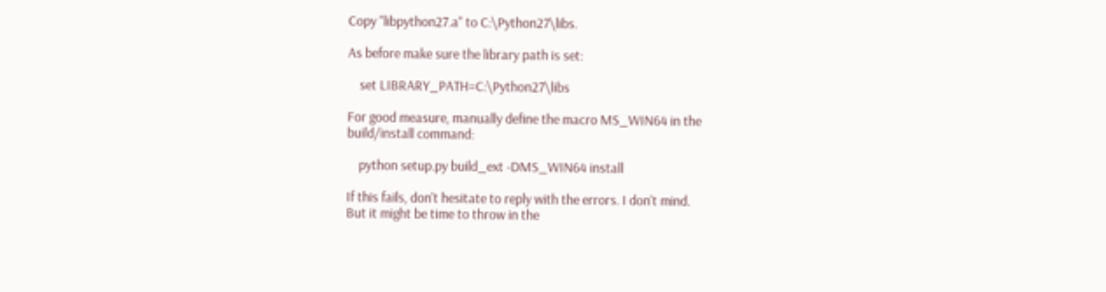Copy "libpython27.a" to C:\Python27\libs.

As before make sure the library path is set:

    set LIBRARY_PATH=C:\Python27\libs

For good measure, manually define the macro MS_WIN64 in the
build/install command:

    python setup.py build_ext -DMS_WIN64 install

If this fails, don't hesitate to reply with the errors. I don't mind.
But it might be time to throw in the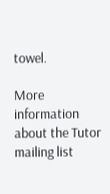towel.

More information about the Tutor mailing list